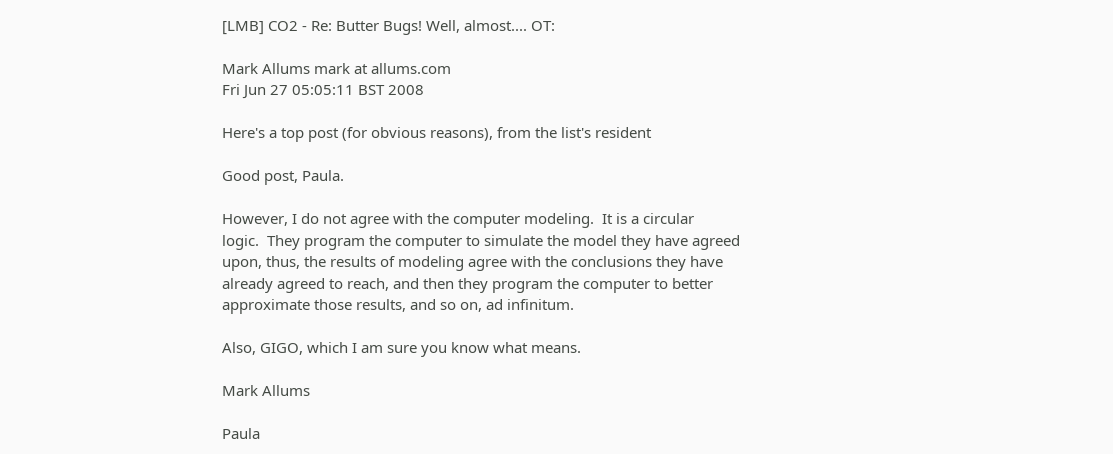[LMB] CO2 - Re: Butter Bugs! Well, almost.... OT:

Mark Allums mark at allums.com
Fri Jun 27 05:05:11 BST 2008

Here's a top post (for obvious reasons), from the list's resident

Good post, Paula.

However, I do not agree with the computer modeling.  It is a circular
logic.  They program the computer to simulate the model they have agreed
upon, thus, the results of modeling agree with the conclusions they have
already agreed to reach, and then they program the computer to better
approximate those results, and so on, ad infinitum.

Also, GIGO, which I am sure you know what means.

Mark Allums

Paula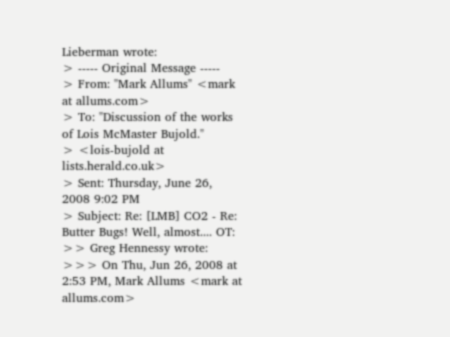Lieberman wrote:
> ----- Original Message -----
> From: "Mark Allums" <mark at allums.com>
> To: "Discussion of the works of Lois McMaster Bujold."
> <lois-bujold at lists.herald.co.uk>
> Sent: Thursday, June 26, 2008 9:02 PM
> Subject: Re: [LMB] CO2 - Re: Butter Bugs! Well, almost.... OT:
>> Greg Hennessy wrote:
>>> On Thu, Jun 26, 2008 at 2:53 PM, Mark Allums <mark at allums.com>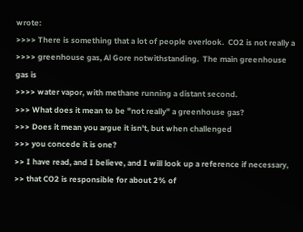wrote:
>>>> There is something that a lot of people overlook.  CO2 is not really a
>>>> greenhouse gas, Al Gore notwithstanding.  The main greenhouse gas is
>>>> water vapor, with methane running a distant second.
>>> What does it mean to be "not really" a greenhouse gas?
>>> Does it mean you argue it isn't, but when challenged
>>> you concede it is one?
>> I have read, and I believe, and I will look up a reference if necessary,
>> that CO2 is responsible for about 2% of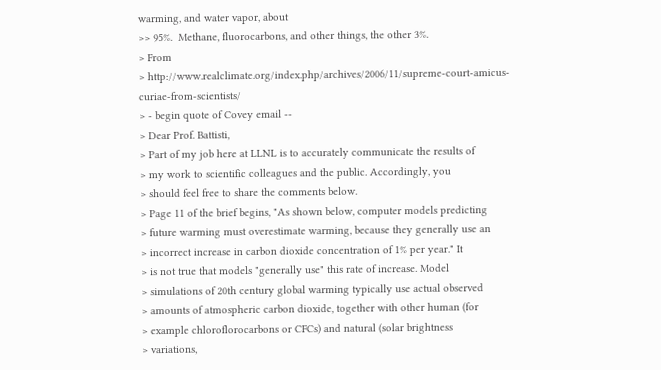warming, and water vapor, about
>> 95%.  Methane, fluorocarbons, and other things, the other 3%.
> From
> http://www.realclimate.org/index.php/archives/2006/11/supreme-court-amicus-curiae-from-scientists/
> - begin quote of Covey email --
> Dear Prof. Battisti,
> Part of my job here at LLNL is to accurately communicate the results of
> my work to scientific colleagues and the public. Accordingly, you
> should feel free to share the comments below.
> Page 11 of the brief begins, "As shown below, computer models predicting
> future warming must overestimate warming, because they generally use an
> incorrect increase in carbon dioxide concentration of 1% per year." It
> is not true that models "generally use" this rate of increase. Model
> simulations of 20th century global warming typically use actual observed
> amounts of atmospheric carbon dioxide, together with other human (for
> example chloroflorocarbons or CFCs) and natural (solar brightness
> variations,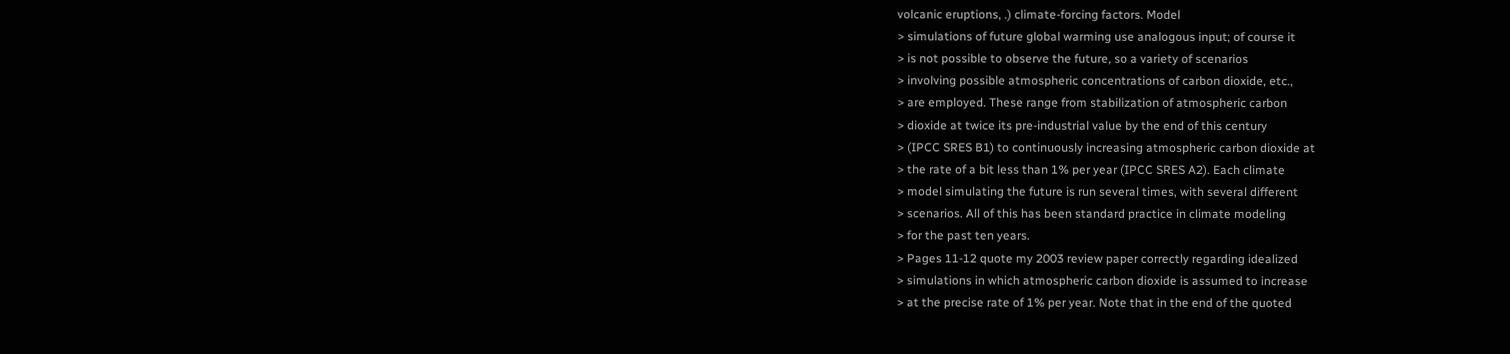volcanic eruptions, .) climate-forcing factors. Model
> simulations of future global warming use analogous input; of course it
> is not possible to observe the future, so a variety of scenarios
> involving possible atmospheric concentrations of carbon dioxide, etc.,
> are employed. These range from stabilization of atmospheric carbon
> dioxide at twice its pre-industrial value by the end of this century
> (IPCC SRES B1) to continuously increasing atmospheric carbon dioxide at
> the rate of a bit less than 1% per year (IPCC SRES A2). Each climate
> model simulating the future is run several times, with several different
> scenarios. All of this has been standard practice in climate modeling
> for the past ten years.
> Pages 11-12 quote my 2003 review paper correctly regarding idealized
> simulations in which atmospheric carbon dioxide is assumed to increase
> at the precise rate of 1% per year. Note that in the end of the quoted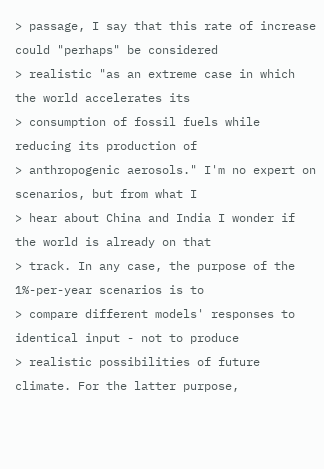> passage, I say that this rate of increase could "perhaps" be considered
> realistic "as an extreme case in which the world accelerates its
> consumption of fossil fuels while reducing its production of
> anthropogenic aerosols." I'm no expert on scenarios, but from what I
> hear about China and India I wonder if the world is already on that
> track. In any case, the purpose of the 1%-per-year scenarios is to
> compare different models' responses to identical input - not to produce
> realistic possibilities of future climate. For the latter purpose,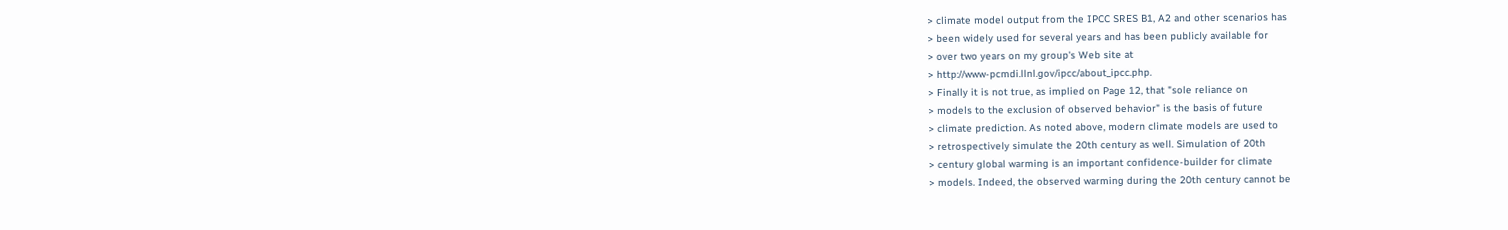> climate model output from the IPCC SRES B1, A2 and other scenarios has
> been widely used for several years and has been publicly available for
> over two years on my group's Web site at
> http://www-pcmdi.llnl.gov/ipcc/about_ipcc.php.
> Finally it is not true, as implied on Page 12, that "sole reliance on
> models to the exclusion of observed behavior" is the basis of future
> climate prediction. As noted above, modern climate models are used to
> retrospectively simulate the 20th century as well. Simulation of 20th
> century global warming is an important confidence-builder for climate
> models. Indeed, the observed warming during the 20th century cannot be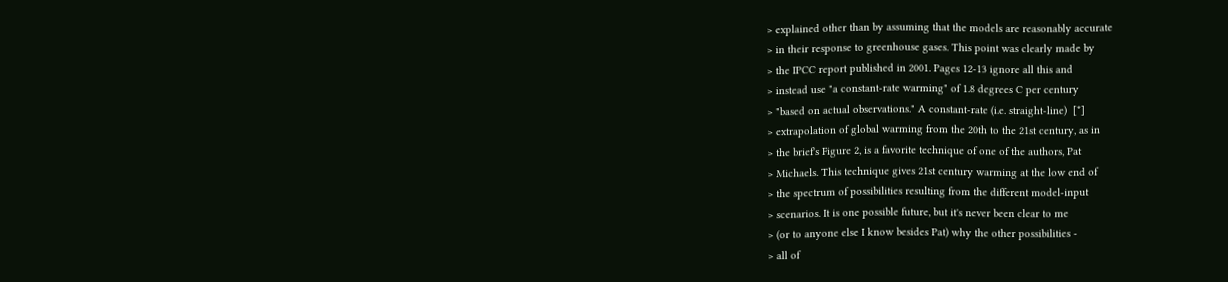> explained other than by assuming that the models are reasonably accurate
> in their response to greenhouse gases. This point was clearly made by
> the IPCC report published in 2001. Pages 12-13 ignore all this and
> instead use "a constant-rate warming" of 1.8 degrees C per century
> "based on actual observations." A constant-rate (i.e. straight-line)  [*]
> extrapolation of global warming from the 20th to the 21st century, as in
> the brief's Figure 2, is a favorite technique of one of the authors, Pat
> Michaels. This technique gives 21st century warming at the low end of
> the spectrum of possibilities resulting from the different model-input
> scenarios. It is one possible future, but it's never been clear to me
> (or to anyone else I know besides Pat) why the other possibilities -
> all of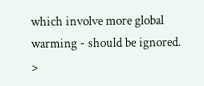which involve more global warming - should be ignored.
>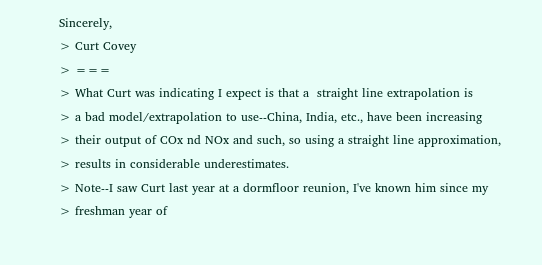Sincerely,
> Curt Covey
> ===
> What Curt was indicating I expect is that a  straight line extrapolation is
> a bad model/extrapolation to use--China, India, etc., have been increasing
> their output of COx nd NOx and such, so using a straight line approximation,
> results in considerable underestimates.
> Note--I saw Curt last year at a dormfloor reunion, I've known him since my
> freshman year of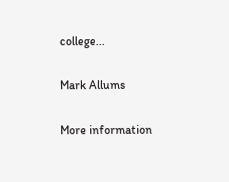college...

Mark Allums

More information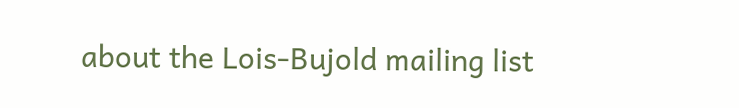about the Lois-Bujold mailing list